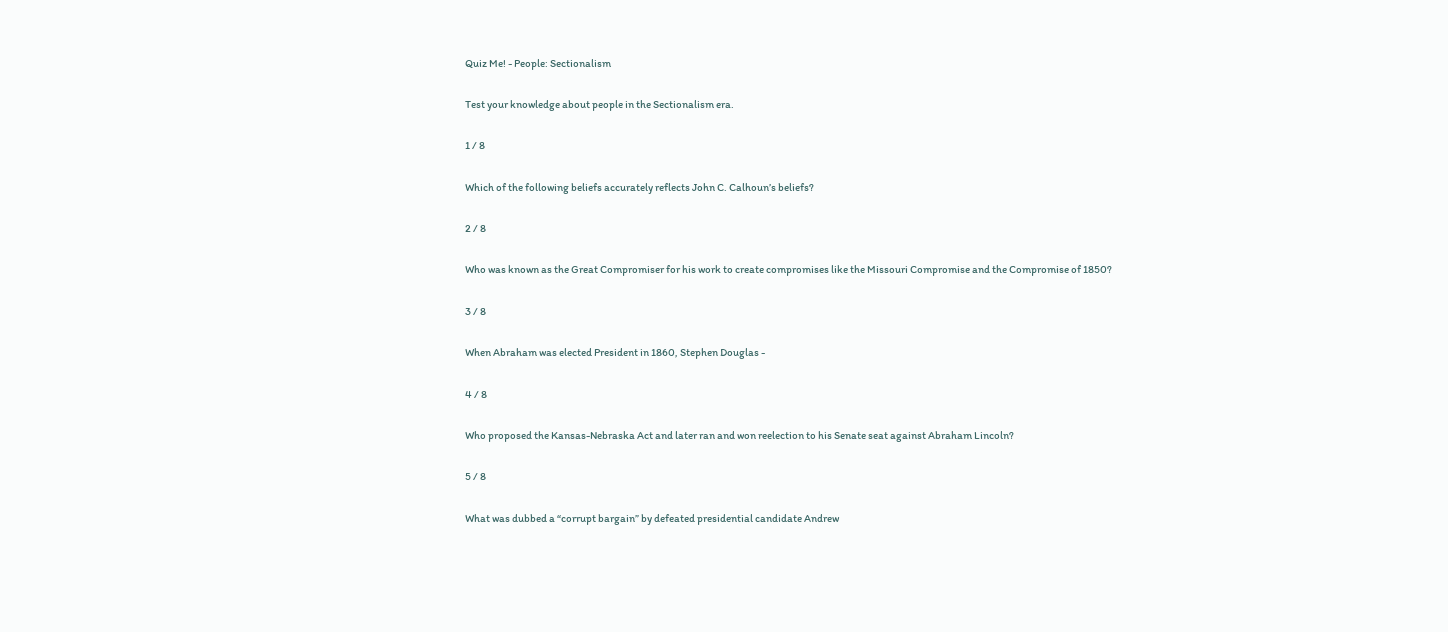Quiz Me! - People: Sectionalism

Test your knowledge about people in the Sectionalism era.

1 / 8

Which of the following beliefs accurately reflects John C. Calhoun’s beliefs?

2 / 8

Who was known as the Great Compromiser for his work to create compromises like the Missouri Compromise and the Compromise of 1850?

3 / 8

When Abraham was elected President in 1860, Stephen Douglas -

4 / 8

Who proposed the Kansas-Nebraska Act and later ran and won reelection to his Senate seat against Abraham Lincoln?

5 / 8

What was dubbed a “corrupt bargain” by defeated presidential candidate Andrew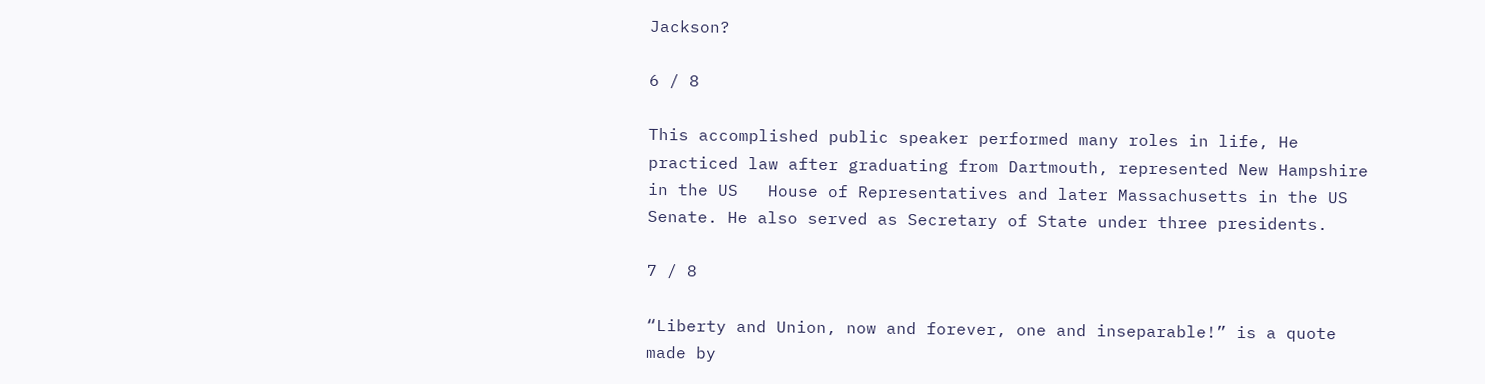Jackson?

6 / 8

This accomplished public speaker performed many roles in life, He practiced law after graduating from Dartmouth, represented New Hampshire in the US   House of Representatives and later Massachusetts in the US Senate. He also served as Secretary of State under three presidents.

7 / 8

“Liberty and Union, now and forever, one and inseparable!” is a quote made by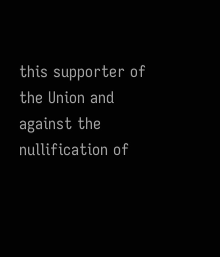this supporter of the Union and against the nullification of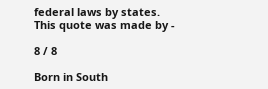federal laws by states. This quote was made by -

8 / 8

Born in South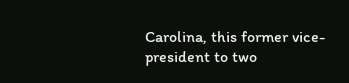Carolina, this former vice-president to two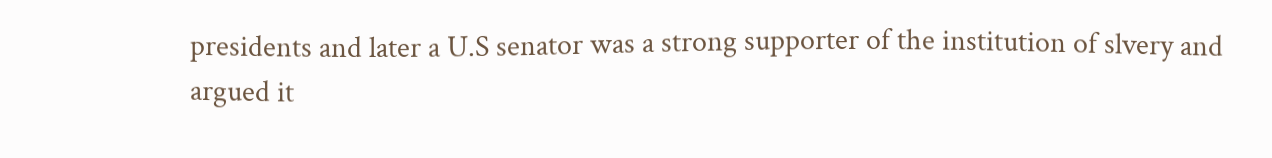presidents and later a U.S senator was a strong supporter of the institution of slvery and argued it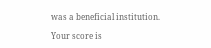was a beneficial institution.

Your score is